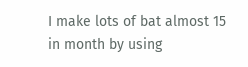I make lots of bat almost 15 in month by using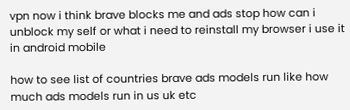vpn now i think brave blocks me and ads stop how can i unblock my self or what i need to reinstall my browser i use it in android mobile

how to see list of countries brave ads models run like how much ads models run in us uk etc